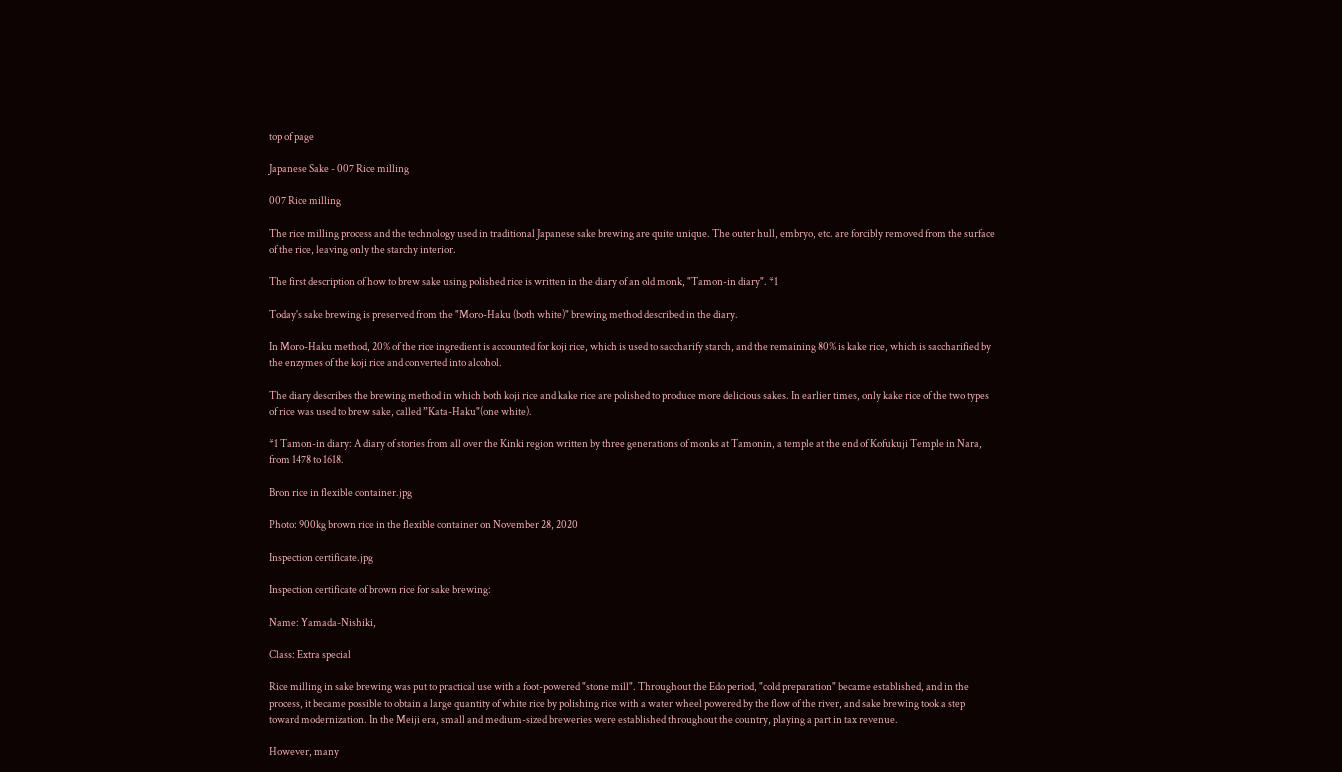top of page

Japanese Sake - 007 Rice milling

007 Rice milling

The rice milling process and the technology used in traditional Japanese sake brewing are quite unique. The outer hull, embryo, etc. are forcibly removed from the surface of the rice, leaving only the starchy interior.

The first description of how to brew sake using polished rice is written in the diary of an old monk, "Tamon-in diary". *1

Today's sake brewing is preserved from the "Moro-Haku (both white)" brewing method described in the diary.

In Moro-Haku method, 20% of the rice ingredient is accounted for koji rice, which is used to saccharify starch, and the remaining 80% is kake rice, which is saccharified by the enzymes of the koji rice and converted into alcohol.

The diary describes the brewing method in which both koji rice and kake rice are polished to produce more delicious sakes. In earlier times, only kake rice of the two types of rice was used to brew sake, called ”Kata-Haku"(one white).

*1 Tamon-in diary: A diary of stories from all over the Kinki region written by three generations of monks at Tamonin, a temple at the end of Kofukuji Temple in Nara, from 1478 to 1618.

Bron rice in flexible container.jpg

Photo: 900kg brown rice in the flexible container on November 28, 2020

Inspection certificate.jpg

Inspection certificate of brown rice for sake brewing:

Name: Yamada-Nishiki,

Class: Extra special

Rice milling in sake brewing was put to practical use with a foot-powered "stone mill". Throughout the Edo period, "cold preparation" became established, and in the process, it became possible to obtain a large quantity of white rice by polishing rice with a water wheel powered by the flow of the river, and sake brewing took a step toward modernization. In the Meiji era, small and medium-sized breweries were established throughout the country, playing a part in tax revenue.

However, many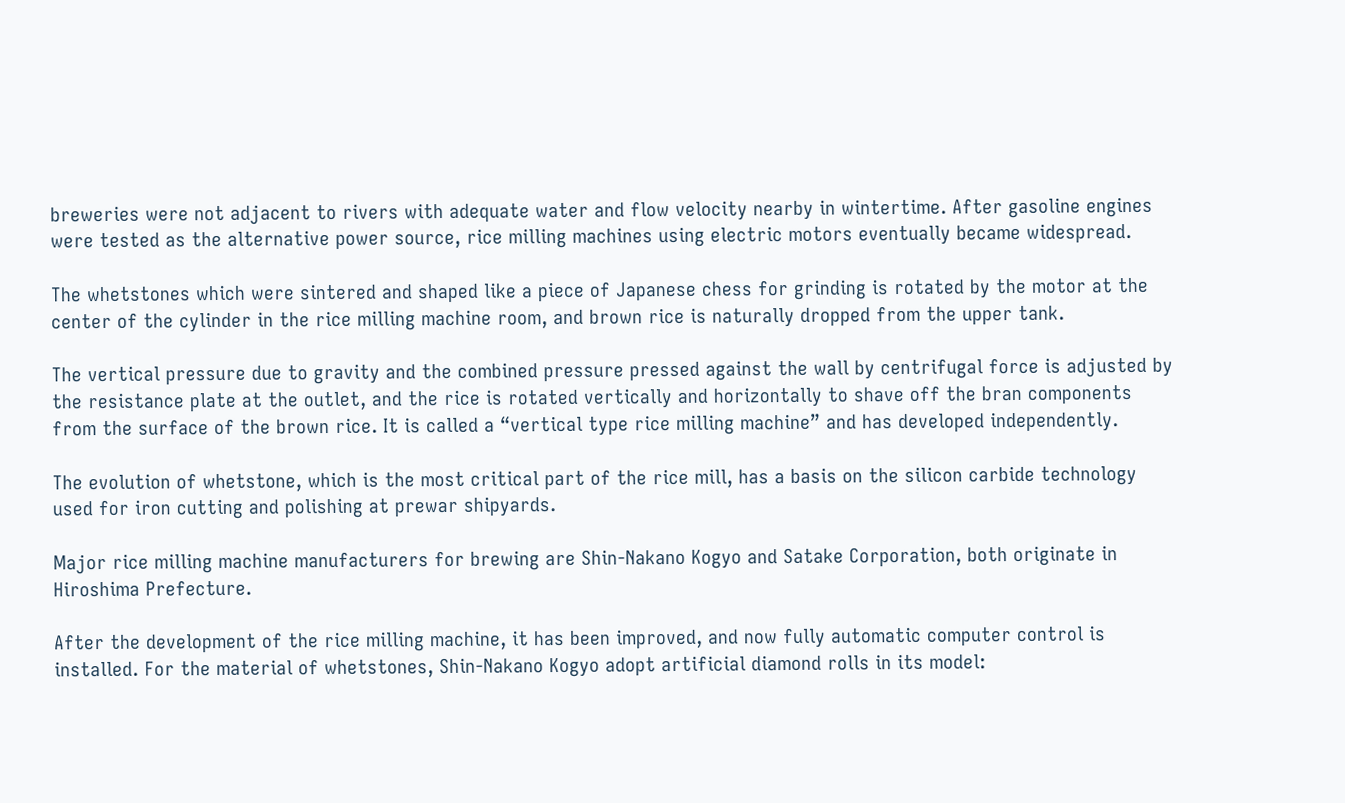breweries were not adjacent to rivers with adequate water and flow velocity nearby in wintertime. After gasoline engines were tested as the alternative power source, rice milling machines using electric motors eventually became widespread.

The whetstones which were sintered and shaped like a piece of Japanese chess for grinding is rotated by the motor at the center of the cylinder in the rice milling machine room, and brown rice is naturally dropped from the upper tank.

The vertical pressure due to gravity and the combined pressure pressed against the wall by centrifugal force is adjusted by the resistance plate at the outlet, and the rice is rotated vertically and horizontally to shave off the bran components from the surface of the brown rice. It is called a “vertical type rice milling machine” and has developed independently.

The evolution of whetstone, which is the most critical part of the rice mill, has a basis on the silicon carbide technology used for iron cutting and polishing at prewar shipyards.

Major rice milling machine manufacturers for brewing are Shin-Nakano Kogyo and Satake Corporation, both originate in Hiroshima Prefecture.

After the development of the rice milling machine, it has been improved, and now fully automatic computer control is installed. For the material of whetstones, Shin-Nakano Kogyo adopt artificial diamond rolls in its model: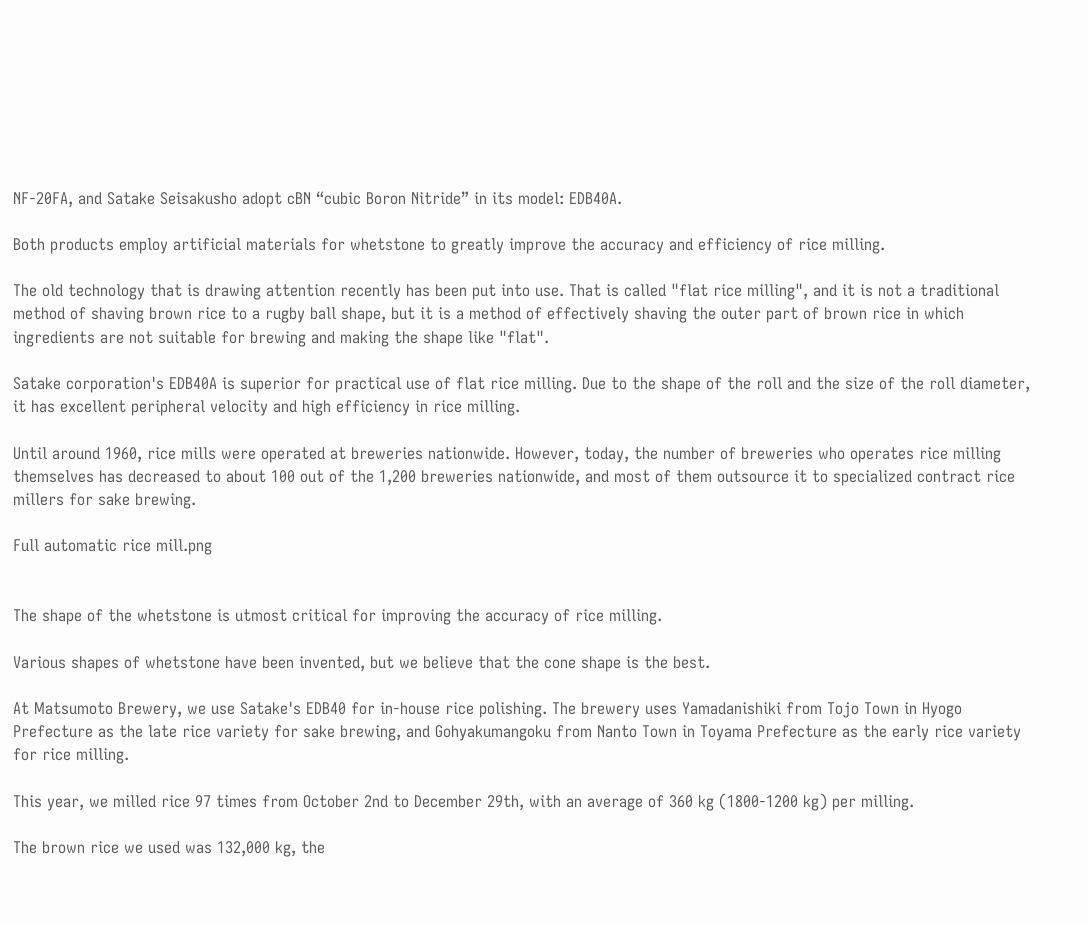NF-20FA, and Satake Seisakusho adopt cBN “cubic Boron Nitride” in its model: EDB40A.

Both products employ artificial materials for whetstone to greatly improve the accuracy and efficiency of rice milling.

The old technology that is drawing attention recently has been put into use. That is called "flat rice milling", and it is not a traditional method of shaving brown rice to a rugby ball shape, but it is a method of effectively shaving the outer part of brown rice in which ingredients are not suitable for brewing and making the shape like "flat".

Satake corporation's EDB40A is superior for practical use of flat rice milling. Due to the shape of the roll and the size of the roll diameter, it has excellent peripheral velocity and high efficiency in rice milling.

Until around 1960, rice mills were operated at breweries nationwide. However, today, the number of breweries who operates rice milling themselves has decreased to about 100 out of the 1,200 breweries nationwide, and most of them outsource it to specialized contract rice millers for sake brewing.

Full automatic rice mill.png


The shape of the whetstone is utmost critical for improving the accuracy of rice milling.

Various shapes of whetstone have been invented, but we believe that the cone shape is the best.

At Matsumoto Brewery, we use Satake's EDB40 for in-house rice polishing. The brewery uses Yamadanishiki from Tojo Town in Hyogo Prefecture as the late rice variety for sake brewing, and Gohyakumangoku from Nanto Town in Toyama Prefecture as the early rice variety for rice milling.

This year, we milled rice 97 times from October 2nd to December 29th, with an average of 360 kg (1800-1200 kg) per milling.

The brown rice we used was 132,000 kg, the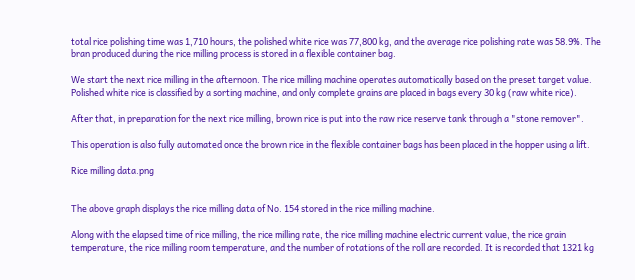total rice polishing time was 1,710 hours, the polished white rice was 77,800 kg, and the average rice polishing rate was 58.9%. The bran produced during the rice milling process is stored in a flexible container bag.

We start the next rice milling in the afternoon. The rice milling machine operates automatically based on the preset target value. Polished white rice is classified by a sorting machine, and only complete grains are placed in bags every 30 kg (raw white rice).

After that, in preparation for the next rice milling, brown rice is put into the raw rice reserve tank through a "stone remover".

This operation is also fully automated once the brown rice in the flexible container bags has been placed in the hopper using a lift.

Rice milling data.png


The above graph displays the rice milling data of No. 154 stored in the rice milling machine.

Along with the elapsed time of rice milling, the rice milling rate, the rice milling machine electric current value, the rice grain temperature, the rice milling room temperature, and the number of rotations of the roll are recorded. It is recorded that 1321 kg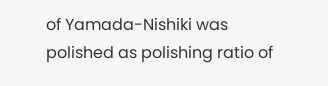of Yamada-Nishiki was polished as polishing ratio of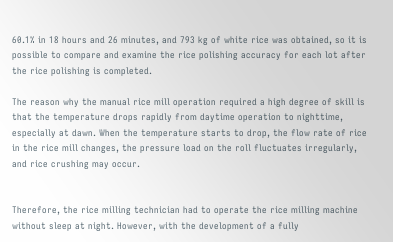60.1% in 18 hours and 26 minutes, and 793 kg of white rice was obtained, so it is possible to compare and examine the rice polishing accuracy for each lot after the rice polishing is completed.

The reason why the manual rice mill operation required a high degree of skill is that the temperature drops rapidly from daytime operation to nighttime, especially at dawn. When the temperature starts to drop, the flow rate of rice in the rice mill changes, the pressure load on the roll fluctuates irregularly, and rice crushing may occur.


Therefore, the rice milling technician had to operate the rice milling machine without sleep at night. However, with the development of a fully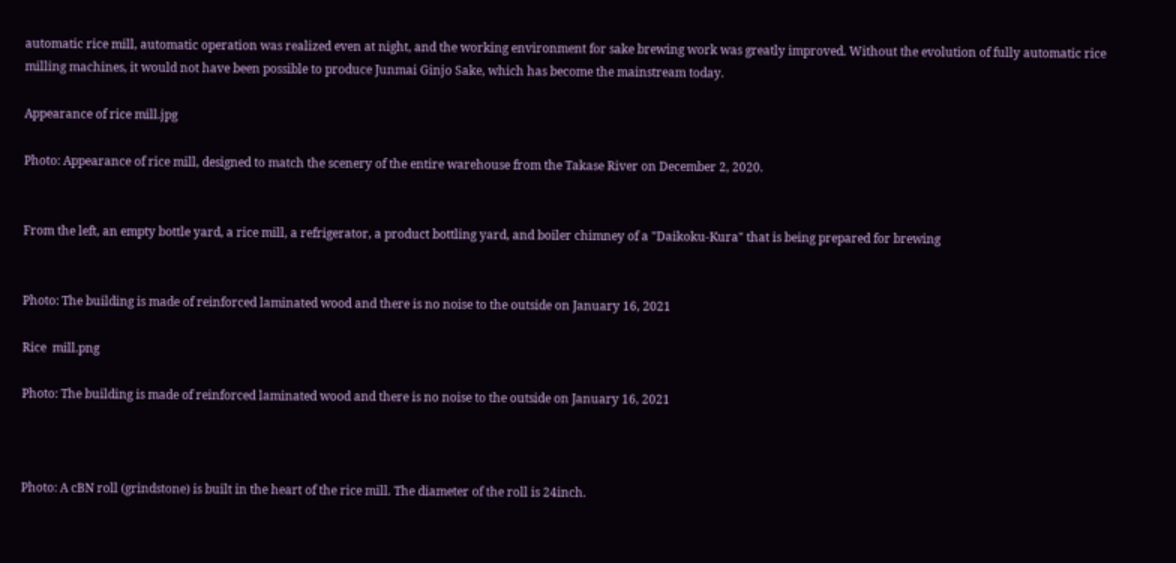automatic rice mill, automatic operation was realized even at night, and the working environment for sake brewing work was greatly improved. Without the evolution of fully automatic rice milling machines, it would not have been possible to produce Junmai Ginjo Sake, which has become the mainstream today.

Appearance of rice mill.jpg

Photo: Appearance of rice mill, designed to match the scenery of the entire warehouse from the Takase River on December 2, 2020.


From the left, an empty bottle yard, a rice mill, a refrigerator, a product bottling yard, and boiler chimney of a "Daikoku-Kura" that is being prepared for brewing


Photo: The building is made of reinforced laminated wood and there is no noise to the outside on January 16, 2021

Rice  mill.png

Photo: The building is made of reinforced laminated wood and there is no noise to the outside on January 16, 2021



Photo: A cBN roll (grindstone) is built in the heart of the rice mill. The diameter of the roll is 24inch.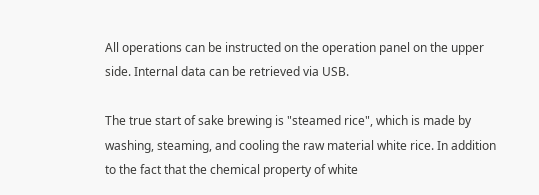All operations can be instructed on the operation panel on the upper side. Internal data can be retrieved via USB.

The true start of sake brewing is "steamed rice", which is made by washing, steaming, and cooling the raw material white rice. In addition to the fact that the chemical property of white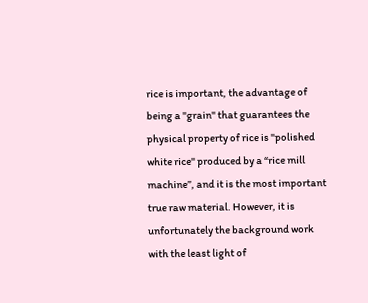rice is important, the advantage of being a "grain" that guarantees the physical property of rice is "polished white rice" produced by a “rice mill machine”, and it is the most important true raw material. However, it is unfortunately the background work with the least light of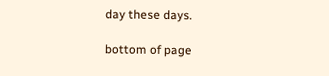day these days.

bottom of page